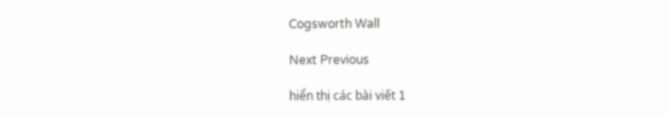Cogsworth Wall

Next Previous

hiển thị các bài viết 1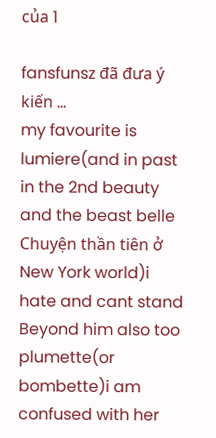của 1

fansfunsz đã đưa ý kiến …
my favourite is lumiere(and in past in the 2nd beauty and the beast belle Chuyện thần tiên ở New York world)i hate and cant stand Beyond him also too plumette(or bombette)i am confused with her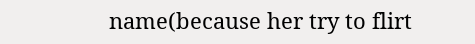name(because her try to flirt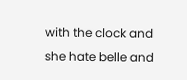with the clock and she hate belle and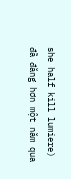she half kill lumiere) đã đăng hơn một năm qua